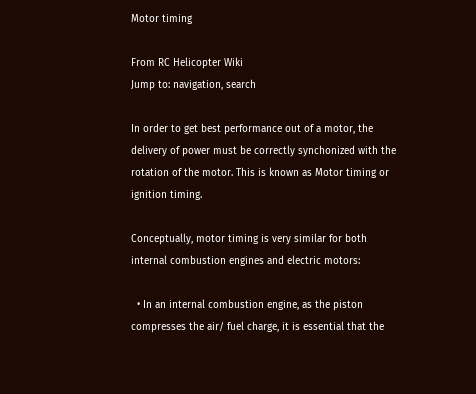Motor timing

From RC Helicopter Wiki
Jump to: navigation, search

In order to get best performance out of a motor, the delivery of power must be correctly synchonized with the rotation of the motor. This is known as Motor timing or ignition timing.

Conceptually, motor timing is very similar for both internal combustion engines and electric motors:

  • In an internal combustion engine, as the piston compresses the air/ fuel charge, it is essential that the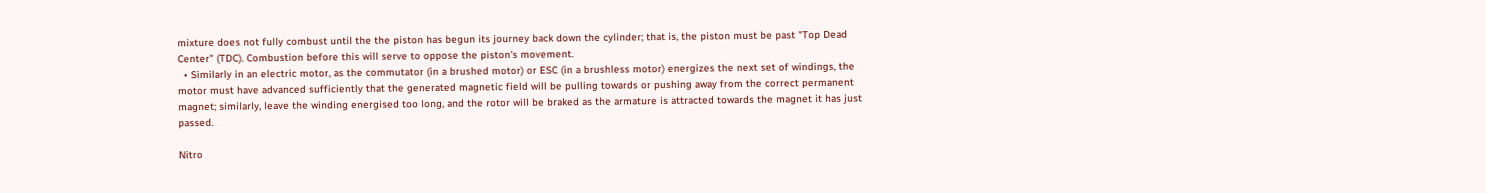mixture does not fully combust until the the piston has begun its journey back down the cylinder; that is, the piston must be past "Top Dead Center" (TDC). Combustion before this will serve to oppose the piston's movement.
  • Similarly in an electric motor, as the commutator (in a brushed motor) or ESC (in a brushless motor) energizes the next set of windings, the motor must have advanced sufficiently that the generated magnetic field will be pulling towards or pushing away from the correct permanent magnet; similarly, leave the winding energised too long, and the rotor will be braked as the armature is attracted towards the magnet it has just passed.

Nitro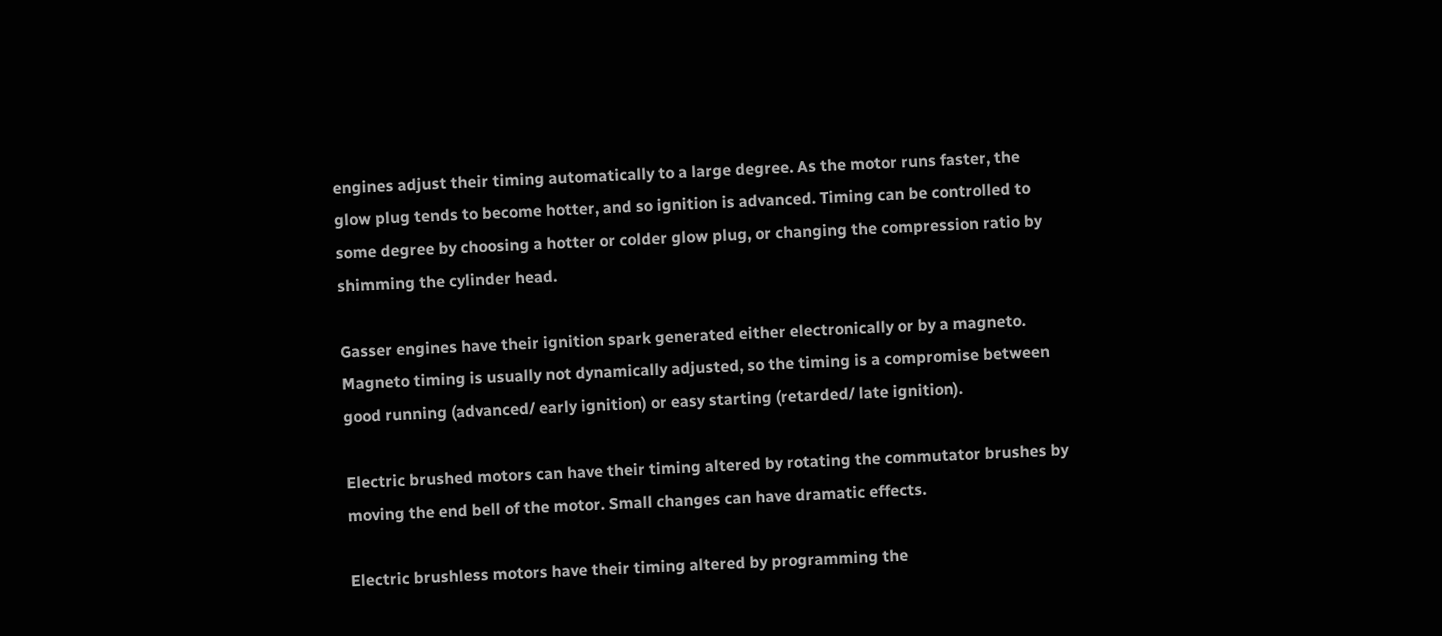engines adjust their timing automatically to a large degree. As the motor runs faster, the glow plug tends to become hotter, and so ignition is advanced. Timing can be controlled to some degree by choosing a hotter or colder glow plug, or changing the compression ratio by shimming the cylinder head.

Gasser engines have their ignition spark generated either electronically or by a magneto. Magneto timing is usually not dynamically adjusted, so the timing is a compromise between good running (advanced/ early ignition) or easy starting (retarded/ late ignition).

Electric brushed motors can have their timing altered by rotating the commutator brushes by moving the end bell of the motor. Small changes can have dramatic effects.

Electric brushless motors have their timing altered by programming the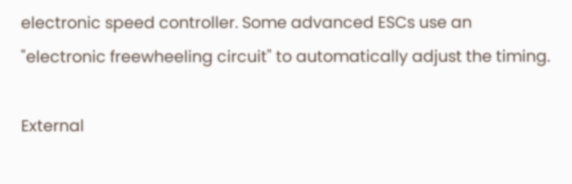electronic speed controller. Some advanced ESCs use an "electronic freewheeling circuit" to automatically adjust the timing.

External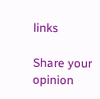links

Share your opinion